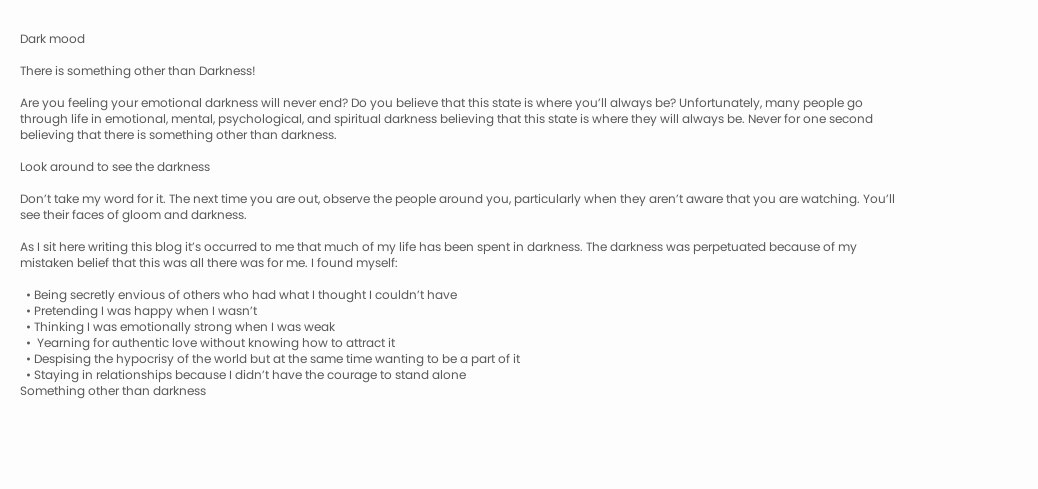Dark mood

There is something other than Darkness!

Are you feeling your emotional darkness will never end? Do you believe that this state is where you’ll always be? Unfortunately, many people go through life in emotional, mental, psychological, and spiritual darkness believing that this state is where they will always be. Never for one second believing that there is something other than darkness.

Look around to see the darkness

Don’t take my word for it. The next time you are out, observe the people around you, particularly when they aren’t aware that you are watching. You’ll see their faces of gloom and darkness.

As I sit here writing this blog it’s occurred to me that much of my life has been spent in darkness. The darkness was perpetuated because of my mistaken belief that this was all there was for me. I found myself:

  • Being secretly envious of others who had what I thought I couldn’t have
  • Pretending I was happy when I wasn’t
  • Thinking I was emotionally strong when I was weak
  •  Yearning for authentic love without knowing how to attract it
  • Despising the hypocrisy of the world but at the same time wanting to be a part of it
  • Staying in relationships because I didn’t have the courage to stand alone
Something other than darkness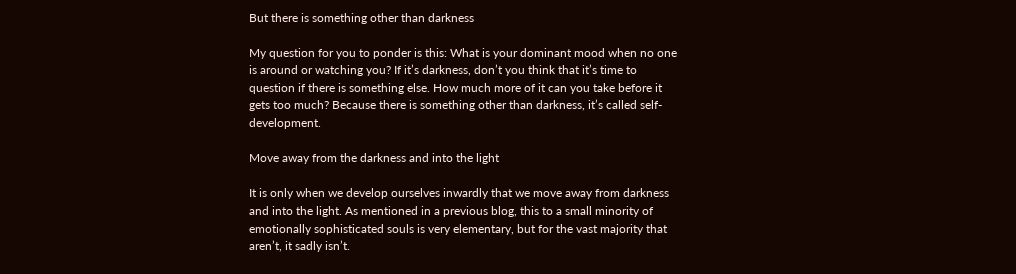But there is something other than darkness

My question for you to ponder is this: What is your dominant mood when no one is around or watching you? If it’s darkness, don’t you think that it’s time to question if there is something else. How much more of it can you take before it gets too much? Because there is something other than darkness, it’s called self-development.

Move away from the darkness and into the light

It is only when we develop ourselves inwardly that we move away from darkness and into the light. As mentioned in a previous blog, this to a small minority of emotionally sophisticated souls is very elementary, but for the vast majority that aren’t, it sadly isn’t.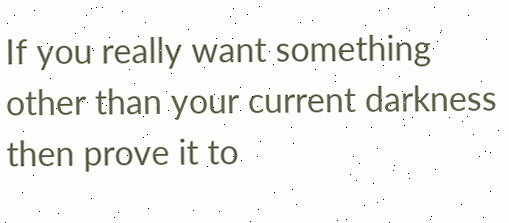If you really want something other than your current darkness then prove it to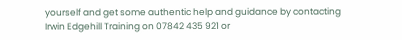yourself and get some authentic help and guidance by contacting Irwin Edgehill Training on 07842 435 921 or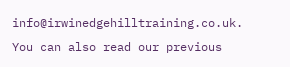info@irwinedgehilltraining.co.uk. You can also read our previous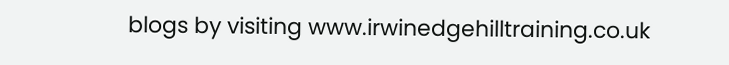blogs by visiting www.irwinedgehilltraining.co.uk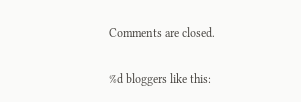Comments are closed.

%d bloggers like this: